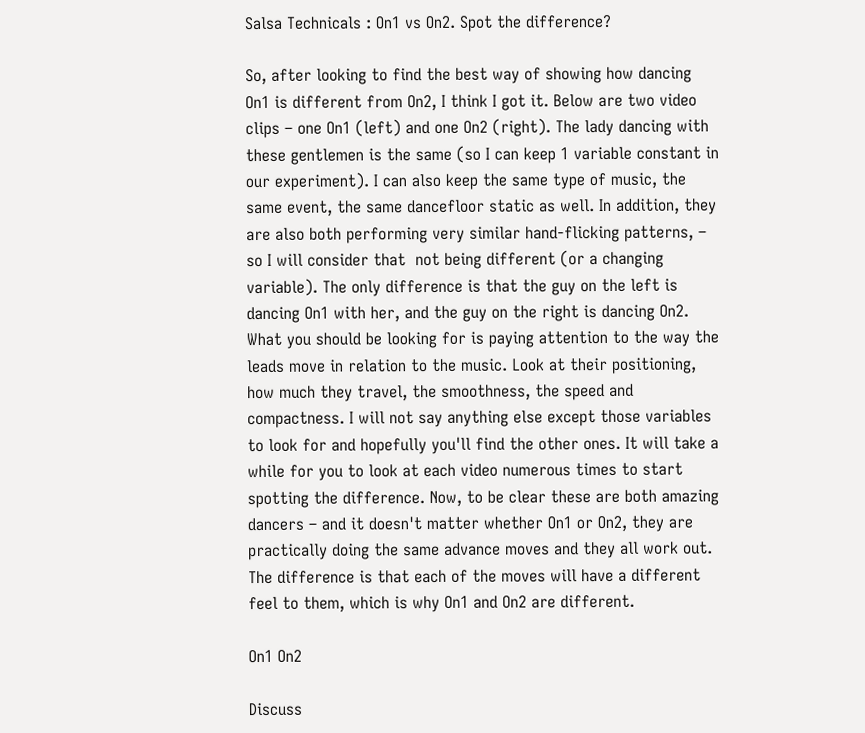Salsa Technicals : On1 vs On2. Spot the difference?

So, after looking to find the best way of showing how dancing On1 is different from On2, I think I got it. Below are two video clips – one On1 (left) and one On2 (right). The lady dancing with these gentlemen is the same (so I can keep 1 variable constant in our experiment). I can also keep the same type of music, the same event, the same dancefloor static as well. In addition, they are also both performing very similar hand-flicking patterns, – so I will consider that  not being different (or a changing variable). The only difference is that the guy on the left is dancing On1 with her, and the guy on the right is dancing On2. What you should be looking for is paying attention to the way the leads move in relation to the music. Look at their positioning, how much they travel, the smoothness, the speed and compactness. I will not say anything else except those variables to look for and hopefully you'll find the other ones. It will take a while for you to look at each video numerous times to start spotting the difference. Now, to be clear these are both amazing dancers – and it doesn't matter whether On1 or On2, they are practically doing the same advance moves and they all work out. The difference is that each of the moves will have a different feel to them, which is why On1 and On2 are different.

On1 On2

Discuss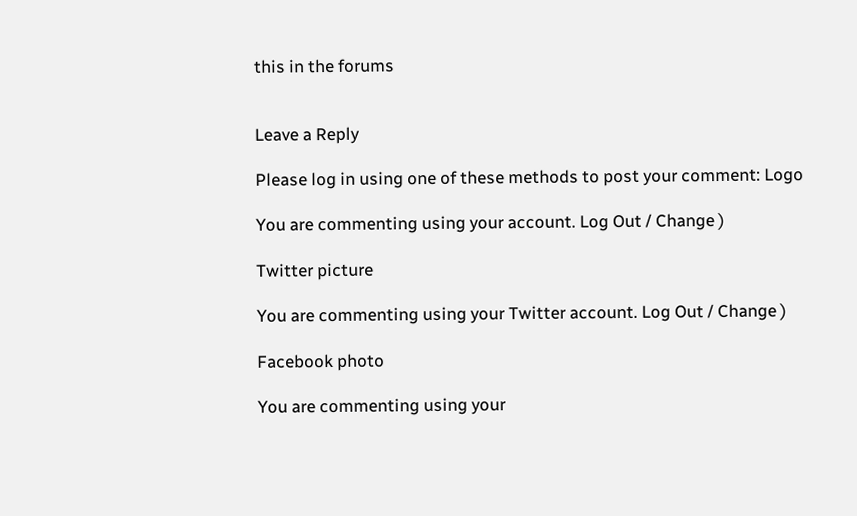this in the forums


Leave a Reply

Please log in using one of these methods to post your comment: Logo

You are commenting using your account. Log Out / Change )

Twitter picture

You are commenting using your Twitter account. Log Out / Change )

Facebook photo

You are commenting using your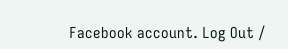Facebook account. Log Out /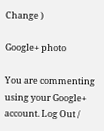Change )

Google+ photo

You are commenting using your Google+ account. Log Out /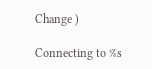Change )

Connecting to %s